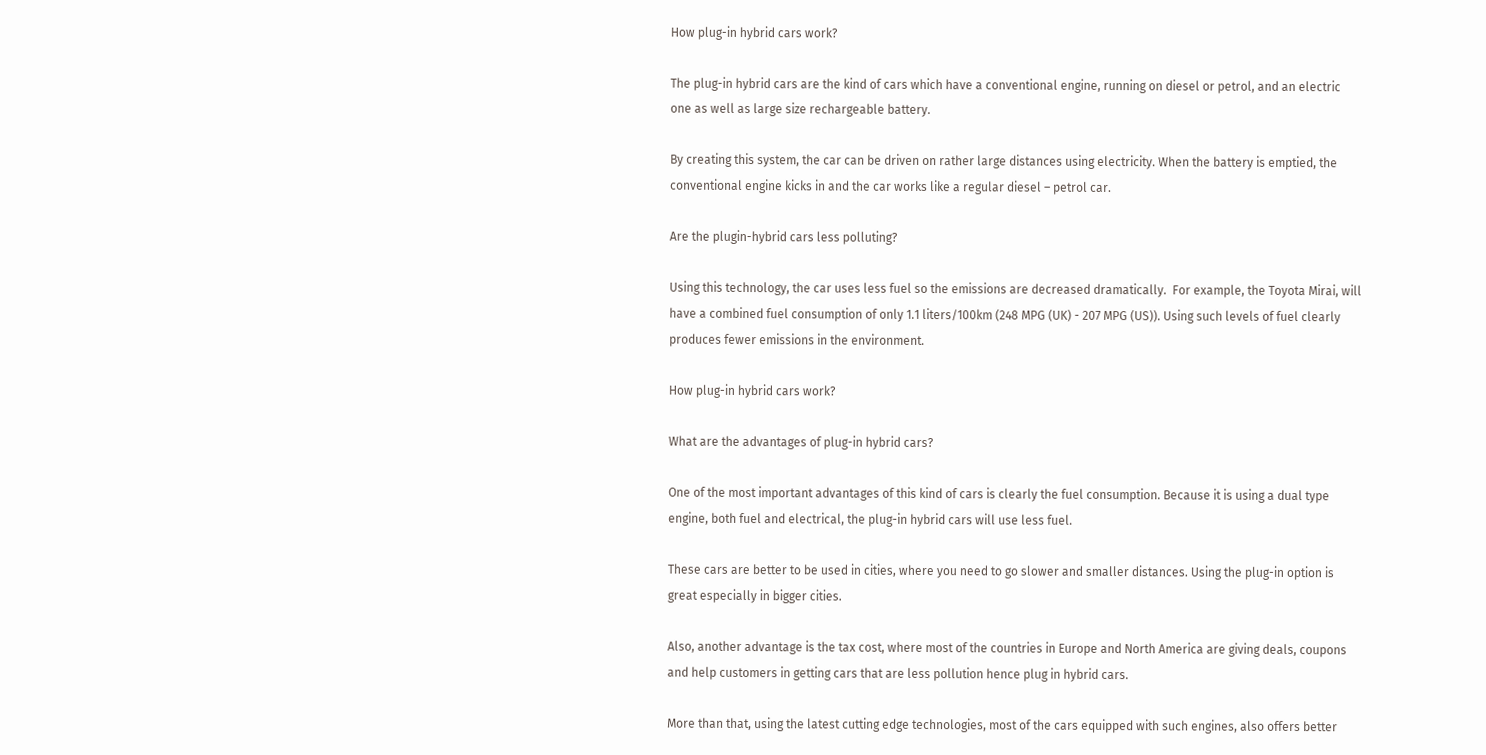How plug-in hybrid cars work?

The plug-in hybrid cars are the kind of cars which have a conventional engine, running on diesel or petrol, and an electric one as well as large size rechargeable battery.

By creating this system, the car can be driven on rather large distances using electricity. When the battery is emptied, the conventional engine kicks in and the car works like a regular diesel – petrol car.

Are the plugin-hybrid cars less polluting?

Using this technology, the car uses less fuel so the emissions are decreased dramatically.  For example, the Toyota Mirai, will have a combined fuel consumption of only 1.1 liters/100km (248 MPG (UK) - 207 MPG (US)). Using such levels of fuel clearly produces fewer emissions in the environment.

How plug-in hybrid cars work?

What are the advantages of plug-in hybrid cars?

One of the most important advantages of this kind of cars is clearly the fuel consumption. Because it is using a dual type engine, both fuel and electrical, the plug-in hybrid cars will use less fuel.

These cars are better to be used in cities, where you need to go slower and smaller distances. Using the plug-in option is great especially in bigger cities.

Also, another advantage is the tax cost, where most of the countries in Europe and North America are giving deals, coupons and help customers in getting cars that are less pollution hence plug in hybrid cars.

More than that, using the latest cutting edge technologies, most of the cars equipped with such engines, also offers better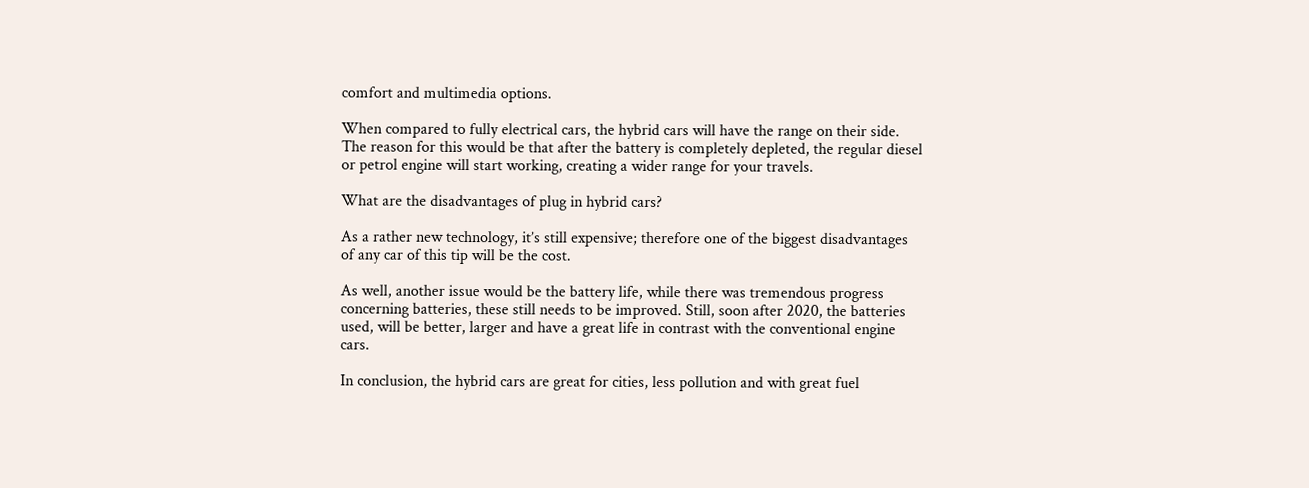comfort and multimedia options.

When compared to fully electrical cars, the hybrid cars will have the range on their side. The reason for this would be that after the battery is completely depleted, the regular diesel or petrol engine will start working, creating a wider range for your travels.

What are the disadvantages of plug in hybrid cars?

As a rather new technology, it’s still expensive; therefore one of the biggest disadvantages of any car of this tip will be the cost.

As well, another issue would be the battery life, while there was tremendous progress concerning batteries, these still needs to be improved. Still, soon after 2020, the batteries used, will be better, larger and have a great life in contrast with the conventional engine cars.

In conclusion, the hybrid cars are great for cities, less pollution and with great fuel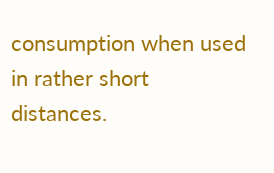consumption when used in rather short distances.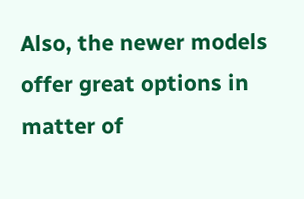Also, the newer models offer great options in matter of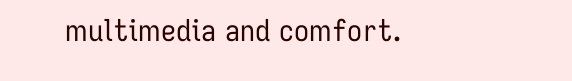multimedia and comfort.